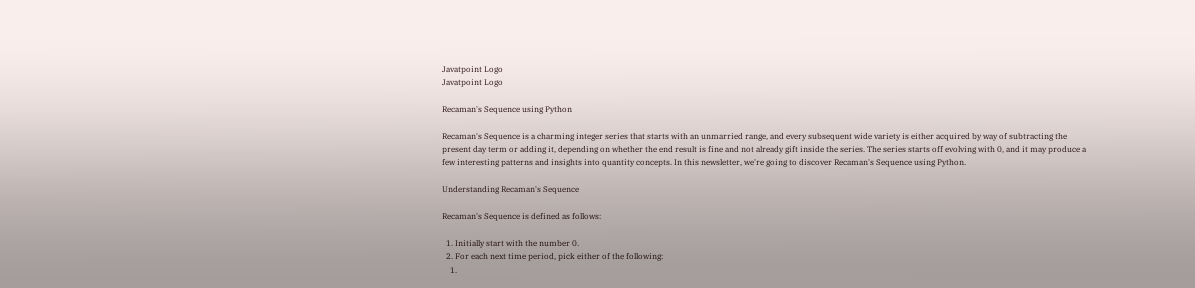Javatpoint Logo
Javatpoint Logo

Recaman's Sequence using Python

Recaman's Sequence is a charming integer series that starts with an unmarried range, and every subsequent wide variety is either acquired by way of subtracting the present day term or adding it, depending on whether the end result is fine and not already gift inside the series. The series starts off evolving with 0, and it may produce a few interesting patterns and insights into quantity concepts. In this newsletter, we're going to discover Recaman's Sequence using Python.

Understanding Recaman's Sequence

Recaman's Sequence is defined as follows:

  1. Initially start with the number 0.
  2. For each next time period, pick either of the following:
    1.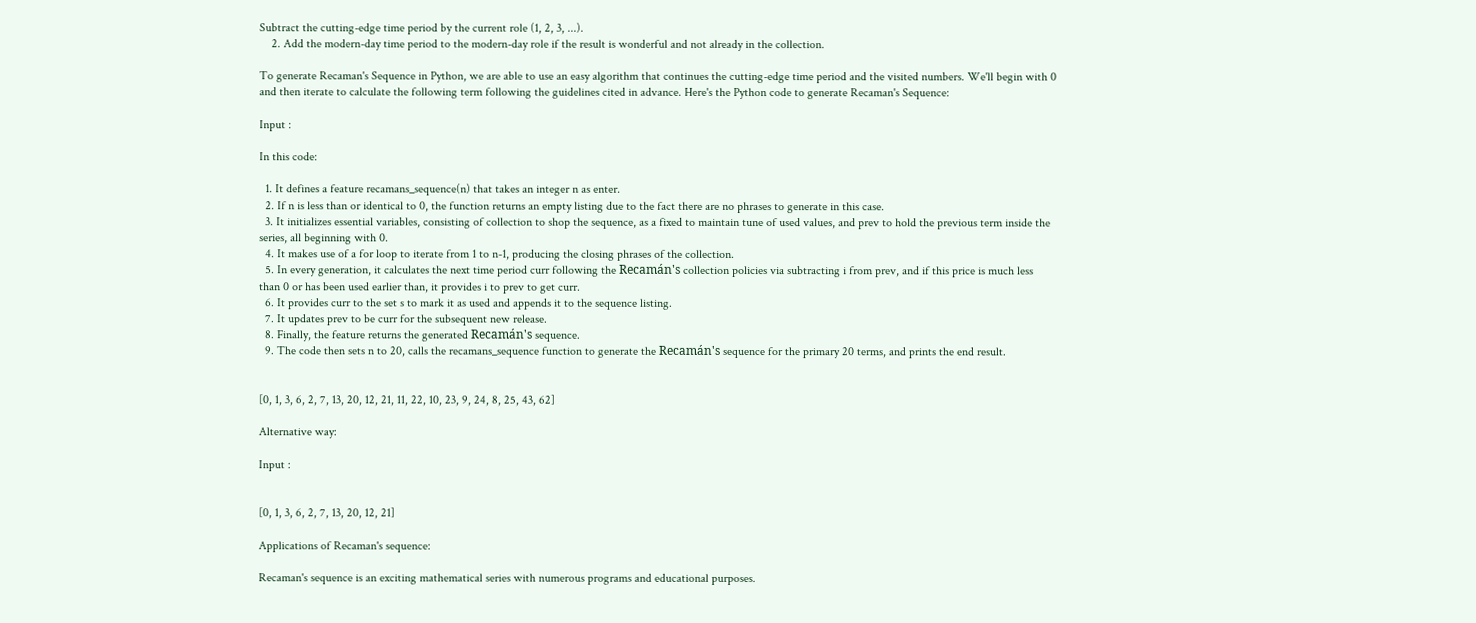Subtract the cutting-edge time period by the current role (1, 2, 3, ...).
    2. Add the modern-day time period to the modern-day role if the result is wonderful and not already in the collection.

To generate Recaman's Sequence in Python, we are able to use an easy algorithm that continues the cutting-edge time period and the visited numbers. We'll begin with 0 and then iterate to calculate the following term following the guidelines cited in advance. Here's the Python code to generate Recaman's Sequence:

Input :

In this code:

  1. It defines a feature recamans_sequence(n) that takes an integer n as enter.
  2. If n is less than or identical to 0, the function returns an empty listing due to the fact there are no phrases to generate in this case.
  3. It initializes essential variables, consisting of collection to shop the sequence, as a fixed to maintain tune of used values, and prev to hold the previous term inside the series, all beginning with 0.
  4. It makes use of a for loop to iterate from 1 to n-1, producing the closing phrases of the collection.
  5. In every generation, it calculates the next time period curr following the Recamán's collection policies via subtracting i from prev, and if this price is much less than 0 or has been used earlier than, it provides i to prev to get curr.
  6. It provides curr to the set s to mark it as used and appends it to the sequence listing.
  7. It updates prev to be curr for the subsequent new release.
  8. Finally, the feature returns the generated Recamán's sequence.
  9. The code then sets n to 20, calls the recamans_sequence function to generate the Recamán's sequence for the primary 20 terms, and prints the end result.


[0, 1, 3, 6, 2, 7, 13, 20, 12, 21, 11, 22, 10, 23, 9, 24, 8, 25, 43, 62]

Alternative way:

Input :


[0, 1, 3, 6, 2, 7, 13, 20, 12, 21]

Applications of Recaman's sequence:

Recaman's sequence is an exciting mathematical series with numerous programs and educational purposes.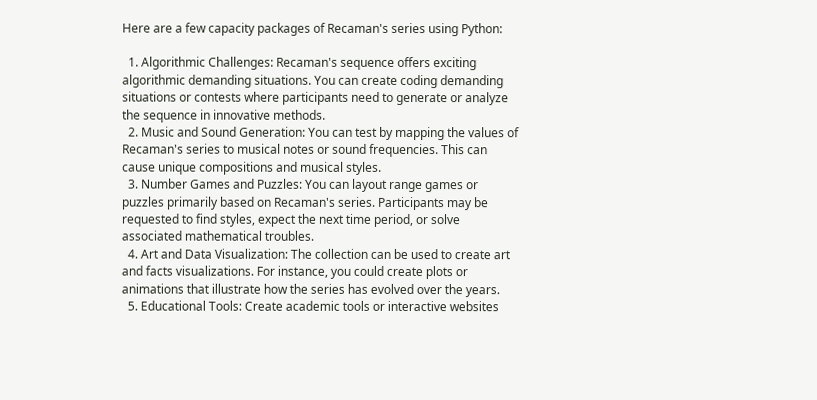Here are a few capacity packages of Recaman's series using Python:

  1. Algorithmic Challenges: Recaman's sequence offers exciting algorithmic demanding situations. You can create coding demanding situations or contests where participants need to generate or analyze the sequence in innovative methods.
  2. Music and Sound Generation: You can test by mapping the values of Recaman's series to musical notes or sound frequencies. This can cause unique compositions and musical styles.
  3. Number Games and Puzzles: You can layout range games or puzzles primarily based on Recaman's series. Participants may be requested to find styles, expect the next time period, or solve associated mathematical troubles.
  4. Art and Data Visualization: The collection can be used to create art and facts visualizations. For instance, you could create plots or animations that illustrate how the series has evolved over the years.
  5. Educational Tools: Create academic tools or interactive websites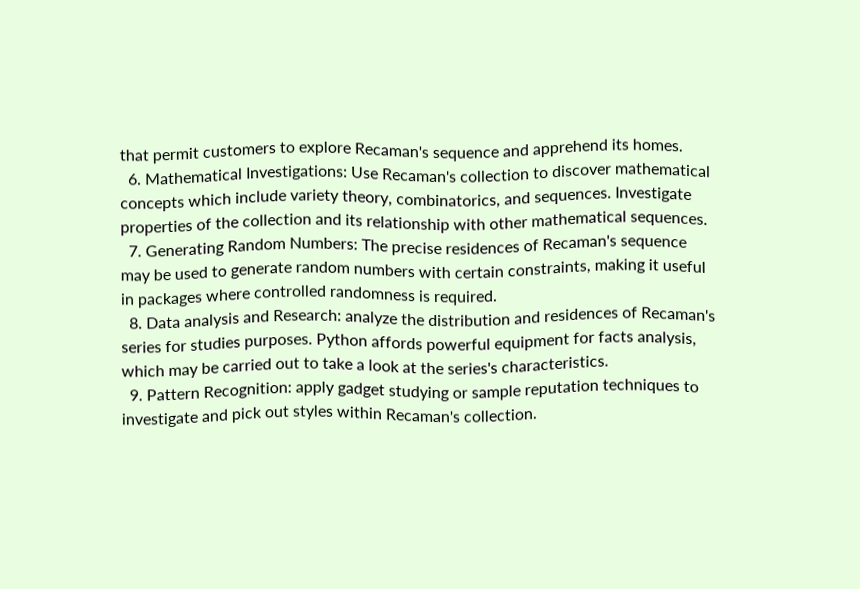that permit customers to explore Recaman's sequence and apprehend its homes.
  6. Mathematical Investigations: Use Recaman's collection to discover mathematical concepts which include variety theory, combinatorics, and sequences. Investigate properties of the collection and its relationship with other mathematical sequences.
  7. Generating Random Numbers: The precise residences of Recaman's sequence may be used to generate random numbers with certain constraints, making it useful in packages where controlled randomness is required.
  8. Data analysis and Research: analyze the distribution and residences of Recaman's series for studies purposes. Python affords powerful equipment for facts analysis, which may be carried out to take a look at the series's characteristics.
  9. Pattern Recognition: apply gadget studying or sample reputation techniques to investigate and pick out styles within Recaman's collection.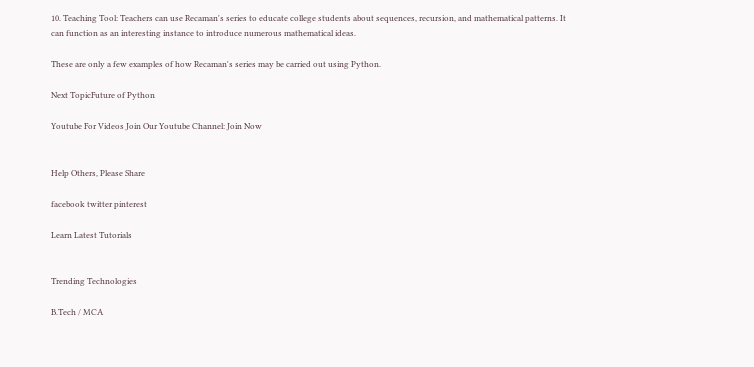10. Teaching Tool: Teachers can use Recaman's series to educate college students about sequences, recursion, and mathematical patterns. It can function as an interesting instance to introduce numerous mathematical ideas.

These are only a few examples of how Recaman's series may be carried out using Python.

Next TopicFuture of Python

Youtube For Videos Join Our Youtube Channel: Join Now


Help Others, Please Share

facebook twitter pinterest

Learn Latest Tutorials


Trending Technologies

B.Tech / MCA